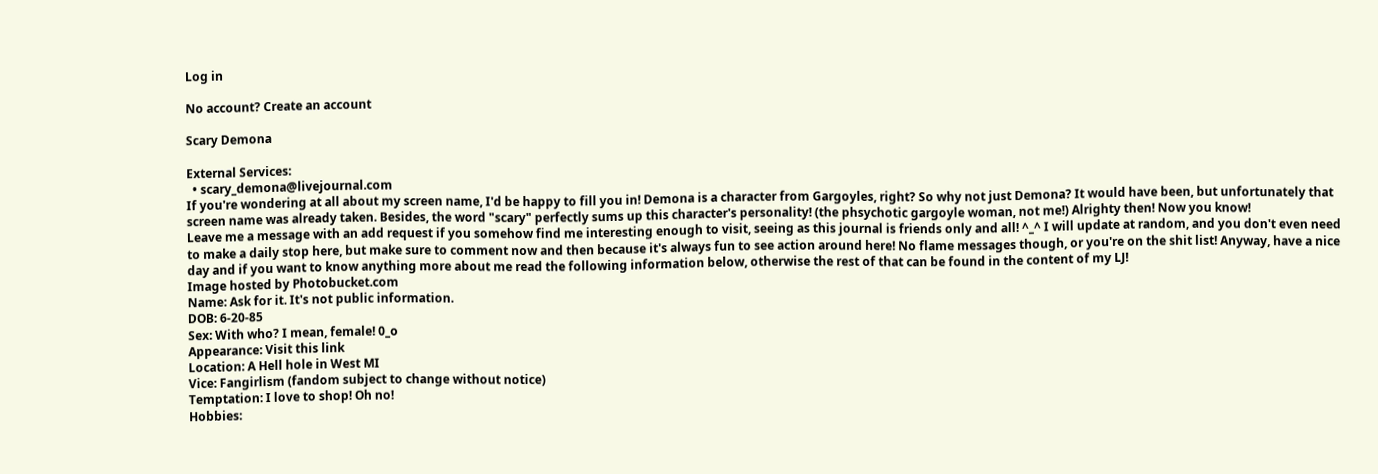Log in

No account? Create an account

Scary Demona

External Services:
  • scary_demona@livejournal.com
If you're wondering at all about my screen name, I'd be happy to fill you in! Demona is a character from Gargoyles, right? So why not just Demona? It would have been, but unfortunately that screen name was already taken. Besides, the word "scary" perfectly sums up this character's personality! (the phsychotic gargoyle woman, not me!) Alrighty then! Now you know!
Leave me a message with an add request if you somehow find me interesting enough to visit, seeing as this journal is friends only and all! ^_^ I will update at random, and you don't even need to make a daily stop here, but make sure to comment now and then because it's always fun to see action around here! No flame messages though, or you're on the shit list! Anyway, have a nice day and if you want to know anything more about me read the following information below, otherwise the rest of that can be found in the content of my LJ!
Image hosted by Photobucket.com
Name: Ask for it. It's not public information.
DOB: 6-20-85
Sex: With who? I mean, female! 0_o
Appearance: Visit this link
Location: A Hell hole in West MI
Vice: Fangirlism (fandom subject to change without notice)
Temptation: I love to shop! Oh no!
Hobbies: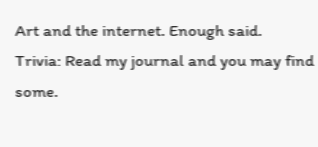Art and the internet. Enough said.
Trivia: Read my journal and you may find some.